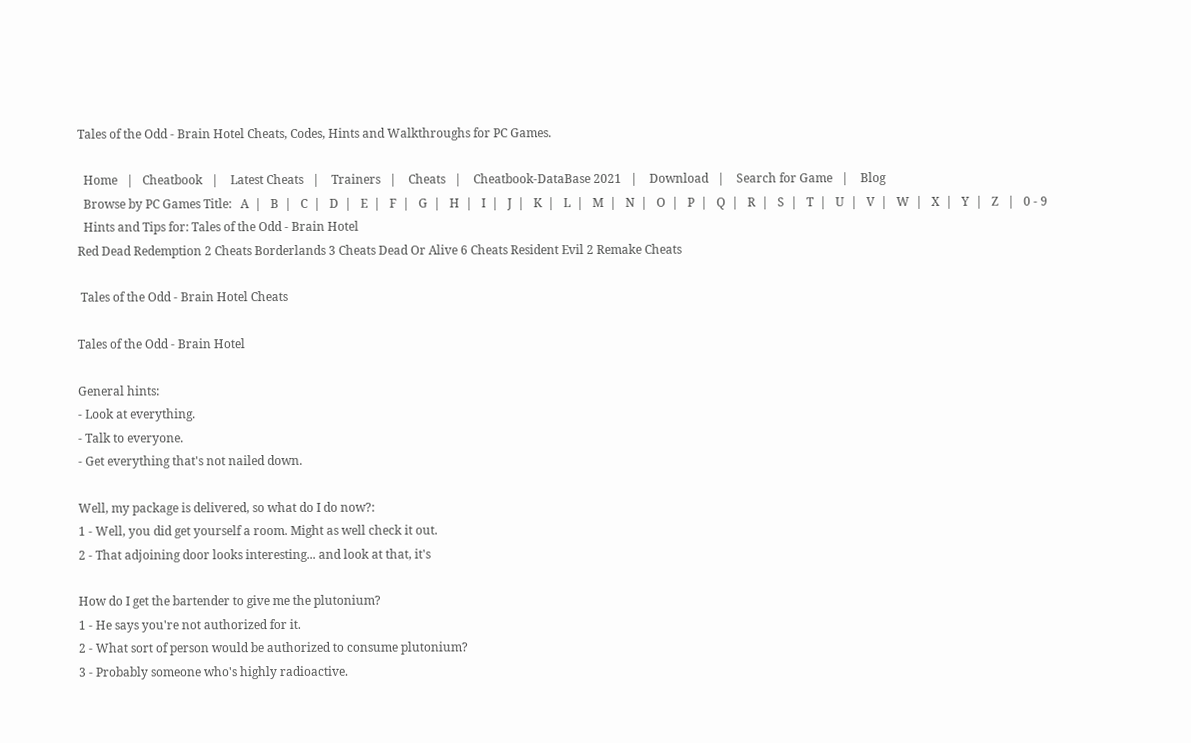Tales of the Odd - Brain Hotel Cheats, Codes, Hints and Walkthroughs for PC Games.

  Home   |   Cheatbook   |    Latest Cheats   |    Trainers   |    Cheats   |    Cheatbook-DataBase 2021   |    Download   |    Search for Game   |    Blog
  Browse by PC Games Title:   A  |   B  |   C  |   D  |   E  |   F  |   G  |   H  |   I  |   J  |   K  |   L  |   M  |   N  |   O  |   P  |   Q  |   R  |   S  |   T  |   U  |   V  |   W  |   X  |   Y  |   Z   |   0 - 9
  Hints and Tips for: Tales of the Odd - Brain Hotel
Red Dead Redemption 2 Cheats Borderlands 3 Cheats Dead Or Alive 6 Cheats Resident Evil 2 Remake Cheats

 Tales of the Odd - Brain Hotel Cheats

Tales of the Odd - Brain Hotel

General hints:
- Look at everything.
- Talk to everyone.
- Get everything that's not nailed down.

Well, my package is delivered, so what do I do now?:
1 - Well, you did get yourself a room. Might as well check it out.
2 - That adjoining door looks interesting... and look at that, it's

How do I get the bartender to give me the plutonium?
1 - He says you're not authorized for it.
2 - What sort of person would be authorized to consume plutonium?
3 - Probably someone who's highly radioactive.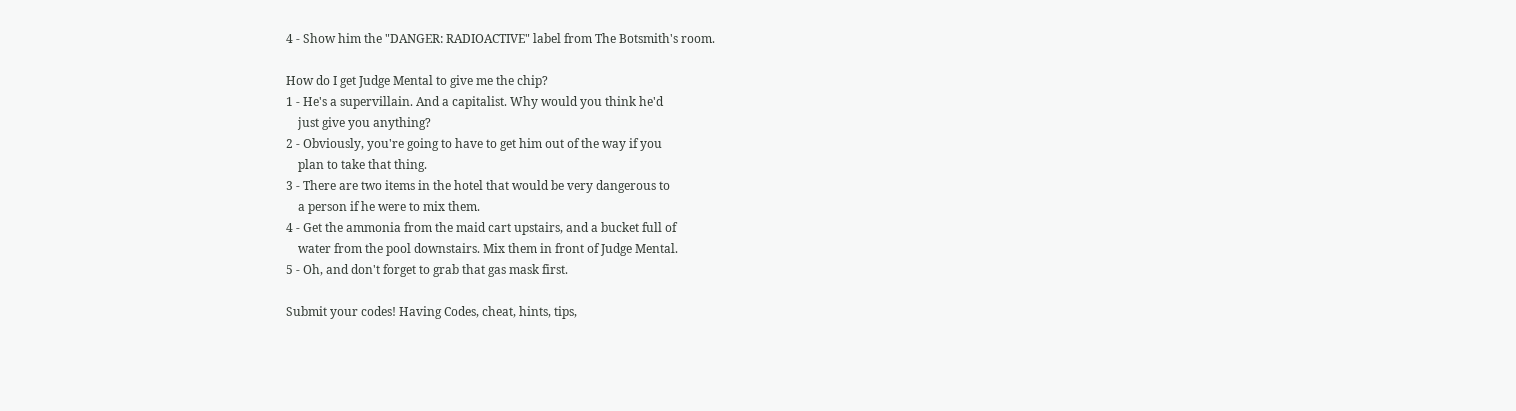4 - Show him the "DANGER: RADIOACTIVE" label from The Botsmith's room.

How do I get Judge Mental to give me the chip?
1 - He's a supervillain. And a capitalist. Why would you think he'd
    just give you anything?
2 - Obviously, you're going to have to get him out of the way if you
    plan to take that thing.
3 - There are two items in the hotel that would be very dangerous to
    a person if he were to mix them.
4 - Get the ammonia from the maid cart upstairs, and a bucket full of
    water from the pool downstairs. Mix them in front of Judge Mental.
5 - Oh, and don't forget to grab that gas mask first.

Submit your codes! Having Codes, cheat, hints, tips,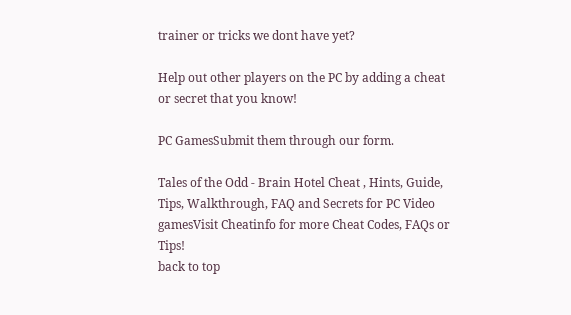trainer or tricks we dont have yet?

Help out other players on the PC by adding a cheat or secret that you know!

PC GamesSubmit them through our form.

Tales of the Odd - Brain Hotel Cheat , Hints, Guide, Tips, Walkthrough, FAQ and Secrets for PC Video gamesVisit Cheatinfo for more Cheat Codes, FAQs or Tips!
back to top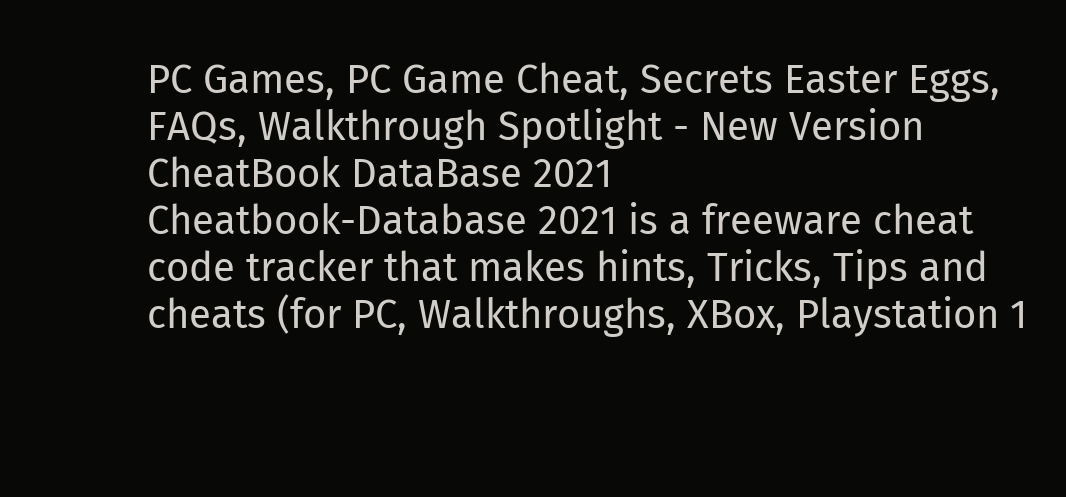PC Games, PC Game Cheat, Secrets Easter Eggs, FAQs, Walkthrough Spotlight - New Version CheatBook DataBase 2021
Cheatbook-Database 2021 is a freeware cheat code tracker that makes hints, Tricks, Tips and cheats (for PC, Walkthroughs, XBox, Playstation 1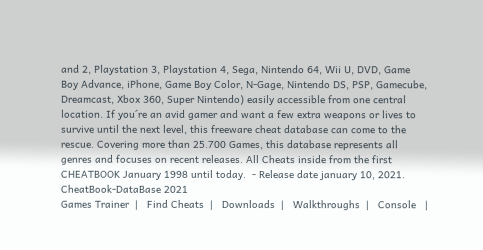and 2, Playstation 3, Playstation 4, Sega, Nintendo 64, Wii U, DVD, Game Boy Advance, iPhone, Game Boy Color, N-Gage, Nintendo DS, PSP, Gamecube, Dreamcast, Xbox 360, Super Nintendo) easily accessible from one central location. If you´re an avid gamer and want a few extra weapons or lives to survive until the next level, this freeware cheat database can come to the rescue. Covering more than 25.700 Games, this database represents all genres and focuses on recent releases. All Cheats inside from the first CHEATBOOK January 1998 until today.  - Release date january 10, 2021. CheatBook-DataBase 2021
Games Trainer  |   Find Cheats  |   Downloads  |   Walkthroughs  |   Console   |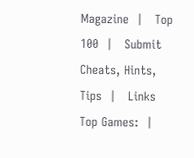Magazine  |   Top 100  |   Submit Cheats, Hints, Tips  |   Links
Top Games:  |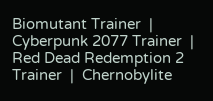Biomutant Trainer  |  Cyberpunk 2077 Trainer  |  Red Dead Redemption 2 Trainer  |  Chernobylite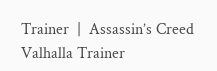Trainer  |  Assassin’s Creed Valhalla Trainer